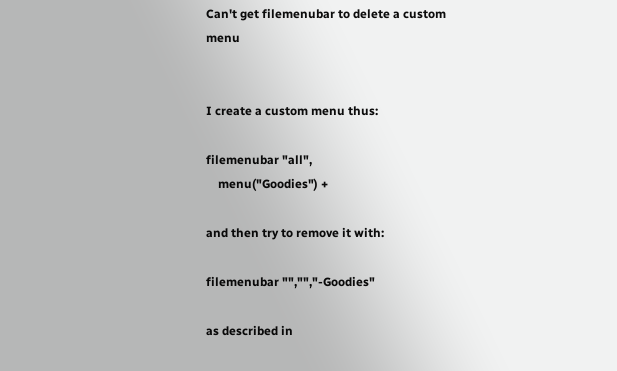Can't get filemenubar to delete a custom menu


I create a custom menu thus:

filemenubar "all",
    menu("Goodies") +

and then try to remove it with:

filemenubar "","","-Goodies"

as described in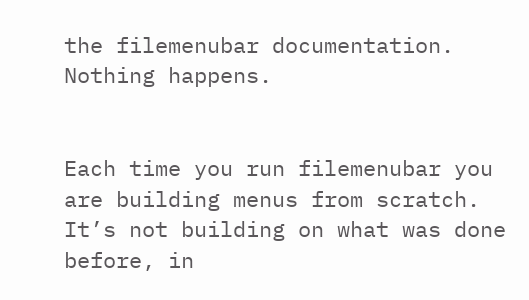the filemenubar documentation. Nothing happens.


Each time you run filemenubar you are building menus from scratch. It’s not building on what was done before, in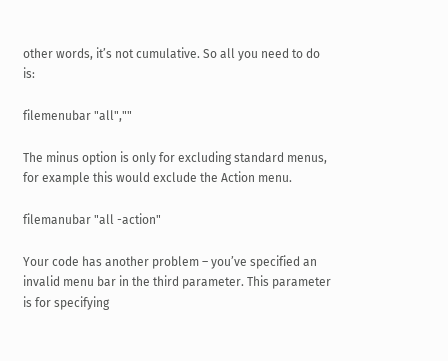other words, it’s not cumulative. So all you need to do is:

filemenubar "all",""

The minus option is only for excluding standard menus, for example this would exclude the Action menu.

filemanubar "all -action"

Your code has another problem – you’ve specified an invalid menu bar in the third parameter. This parameter is for specifying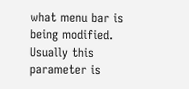what menu bar is being modified. Usually this parameter is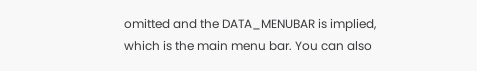omitted and the DATA_MENUBAR is implied, which is the main menu bar. You can also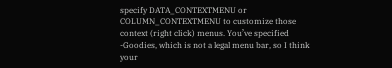specify DATA_CONTEXTMENU or COLUMN_CONTEXTMENU to customize those context (right click) menus. You’ve specified -Goodies, which is not a legal menu bar, so I think your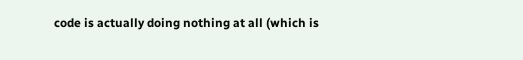code is actually doing nothing at all (which is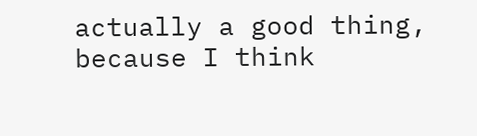actually a good thing, because I think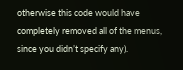otherwise this code would have completely removed all of the menus, since you didn’t specify any).